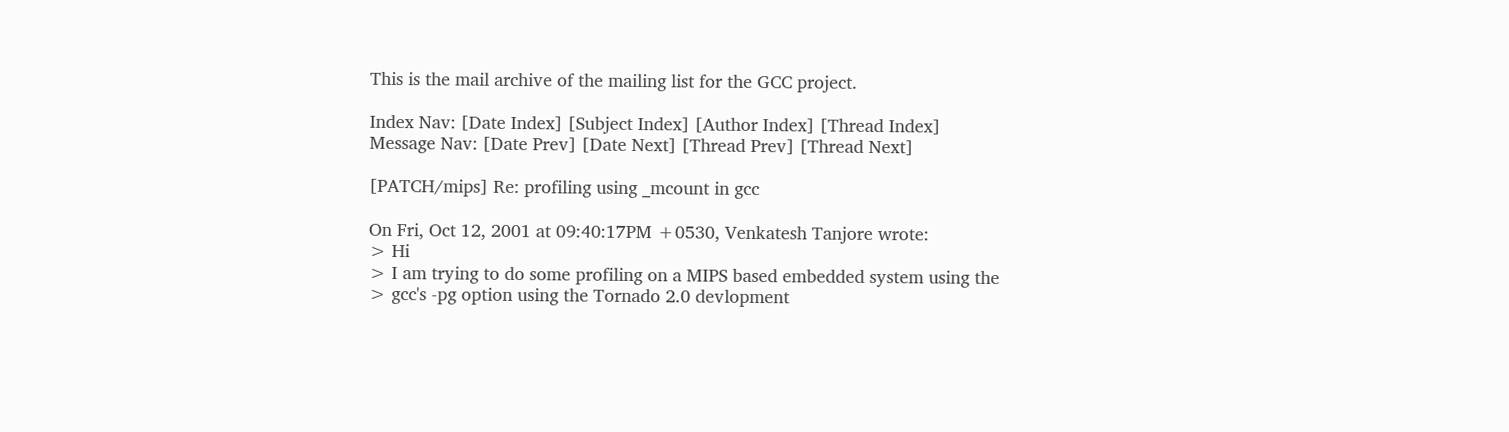This is the mail archive of the mailing list for the GCC project.

Index Nav: [Date Index] [Subject Index] [Author Index] [Thread Index]
Message Nav: [Date Prev] [Date Next] [Thread Prev] [Thread Next]

[PATCH/mips] Re: profiling using _mcount in gcc

On Fri, Oct 12, 2001 at 09:40:17PM +0530, Venkatesh Tanjore wrote:
> Hi
> I am trying to do some profiling on a MIPS based embedded system using the
> gcc's -pg option using the Tornado 2.0 devlopment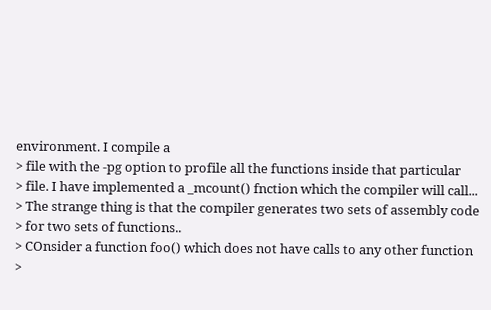environment. I compile a
> file with the -pg option to profile all the functions inside that particular
> file. I have implemented a _mcount() fnction which the compiler will call...
> The strange thing is that the compiler generates two sets of assembly code
> for two sets of functions..
> COnsider a function foo() which does not have calls to any other function
>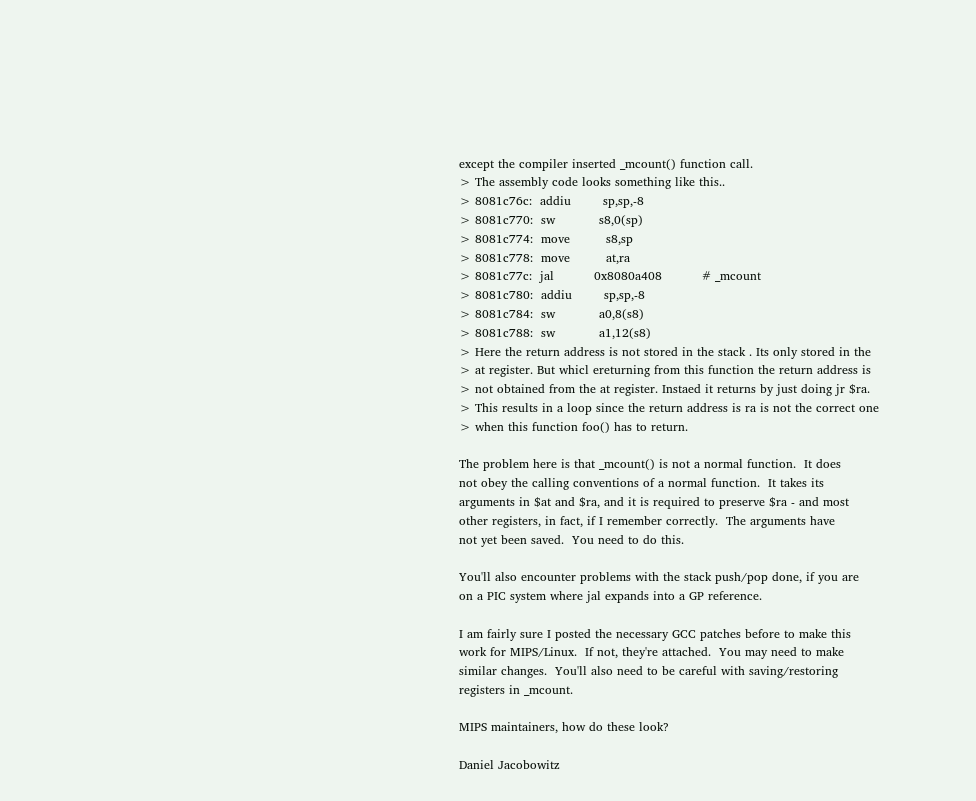except the compiler inserted _mcount() function call.
> The assembly code looks something like this..
> 8081c76c:  addiu        sp,sp,-8
> 8081c770:  sw           s8,0(sp)
> 8081c774:  move         s8,sp
> 8081c778:  move         at,ra
> 8081c77c:  jal          0x8080a408          # _mcount
> 8081c780:  addiu        sp,sp,-8
> 8081c784:  sw           a0,8(s8)
> 8081c788:  sw           a1,12(s8)
> Here the return address is not stored in the stack . Its only stored in the
> at register. But whicl ereturning from this function the return address is
> not obtained from the at register. Instaed it returns by just doing jr $ra.
> This results in a loop since the return address is ra is not the correct one
> when this function foo() has to return.

The problem here is that _mcount() is not a normal function.  It does
not obey the calling conventions of a normal function.  It takes its
arguments in $at and $ra, and it is required to preserve $ra - and most
other registers, in fact, if I remember correctly.  The arguments have
not yet been saved.  You need to do this.

You'll also encounter problems with the stack push/pop done, if you are
on a PIC system where jal expands into a GP reference.

I am fairly sure I posted the necessary GCC patches before to make this
work for MIPS/Linux.  If not, they're attached.  You may need to make
similar changes.  You'll also need to be careful with saving/restoring
registers in _mcount.

MIPS maintainers, how do these look?

Daniel Jacobowitz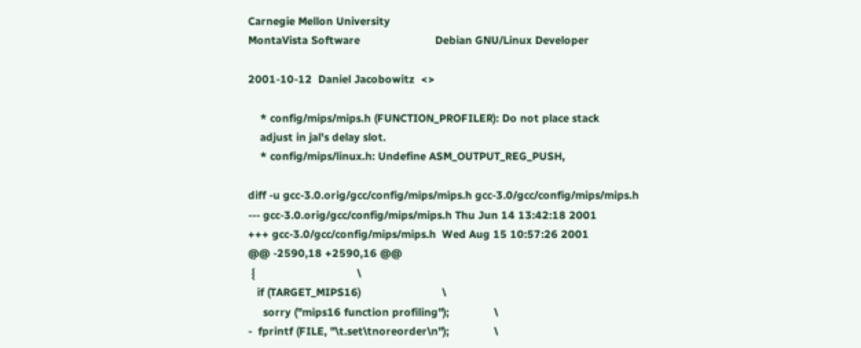Carnegie Mellon University
MontaVista Software                         Debian GNU/Linux Developer

2001-10-12  Daniel Jacobowitz  <>

    * config/mips/mips.h (FUNCTION_PROFILER): Do not place stack
    adjust in jal's delay slot.
    * config/mips/linux.h: Undefine ASM_OUTPUT_REG_PUSH,

diff -u gcc-3.0.orig/gcc/config/mips/mips.h gcc-3.0/gcc/config/mips/mips.h
--- gcc-3.0.orig/gcc/config/mips/mips.h Thu Jun 14 13:42:18 2001
+++ gcc-3.0/gcc/config/mips/mips.h  Wed Aug 15 10:57:26 2001
@@ -2590,18 +2590,16 @@
 {                                  \
   if (TARGET_MIPS16)                           \
     sorry ("mips16 function profiling");               \
-  fprintf (FILE, "\t.set\tnoreorder\n");               \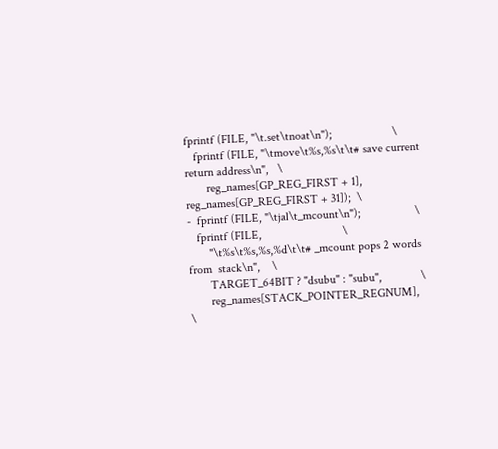fprintf (FILE, "\t.set\tnoat\n");                    \
   fprintf (FILE, "\tmove\t%s,%s\t\t# save current return address\n",   \
       reg_names[GP_REG_FIRST + 1], reg_names[GP_REG_FIRST + 31]);  \
-  fprintf (FILE, "\tjal\t_mcount\n");                  \
   fprintf (FILE,                           \
       "\t%s\t%s,%s,%d\t\t# _mcount pops 2 words from  stack\n",    \
       TARGET_64BIT ? "dsubu" : "subu",             \
       reg_names[STACK_POINTER_REGNUM],             \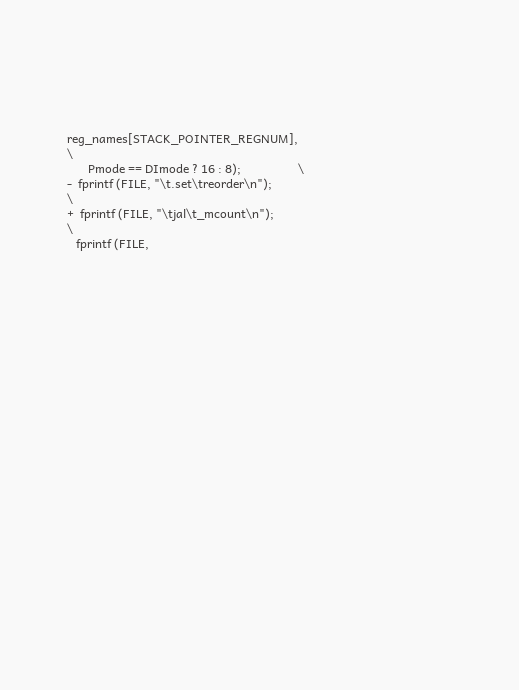reg_names[STACK_POINTER_REGNUM],             \
       Pmode == DImode ? 16 : 8);                   \
-  fprintf (FILE, "\t.set\treorder\n");                 \
+  fprintf (FILE, "\tjal\t_mcount\n");                  \
   fprintf (FILE,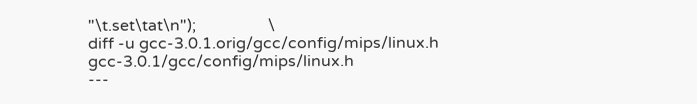"\t.set\tat\n");                  \
diff -u gcc-3.0.1.orig/gcc/config/mips/linux.h gcc-3.0.1/gcc/config/mips/linux.h
---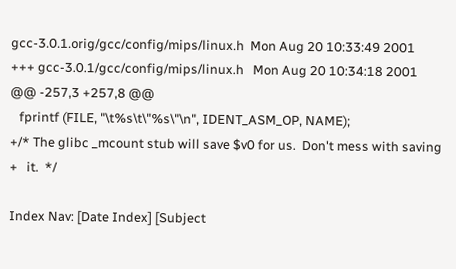gcc-3.0.1.orig/gcc/config/mips/linux.h  Mon Aug 20 10:33:49 2001
+++ gcc-3.0.1/gcc/config/mips/linux.h   Mon Aug 20 10:34:18 2001
@@ -257,3 +257,8 @@
   fprintf (FILE, "\t%s\t\"%s\"\n", IDENT_ASM_OP, NAME);
+/* The glibc _mcount stub will save $v0 for us.  Don't mess with saving
+   it.  */

Index Nav: [Date Index] [Subject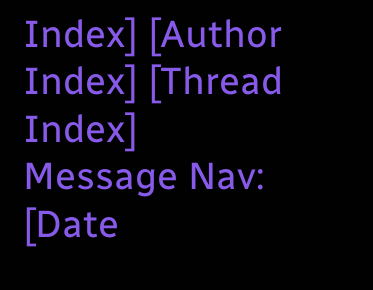Index] [Author Index] [Thread Index]
Message Nav: [Date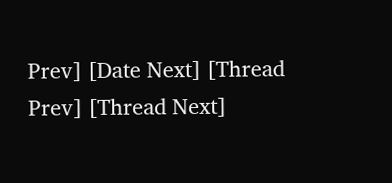Prev] [Date Next] [Thread Prev] [Thread Next]